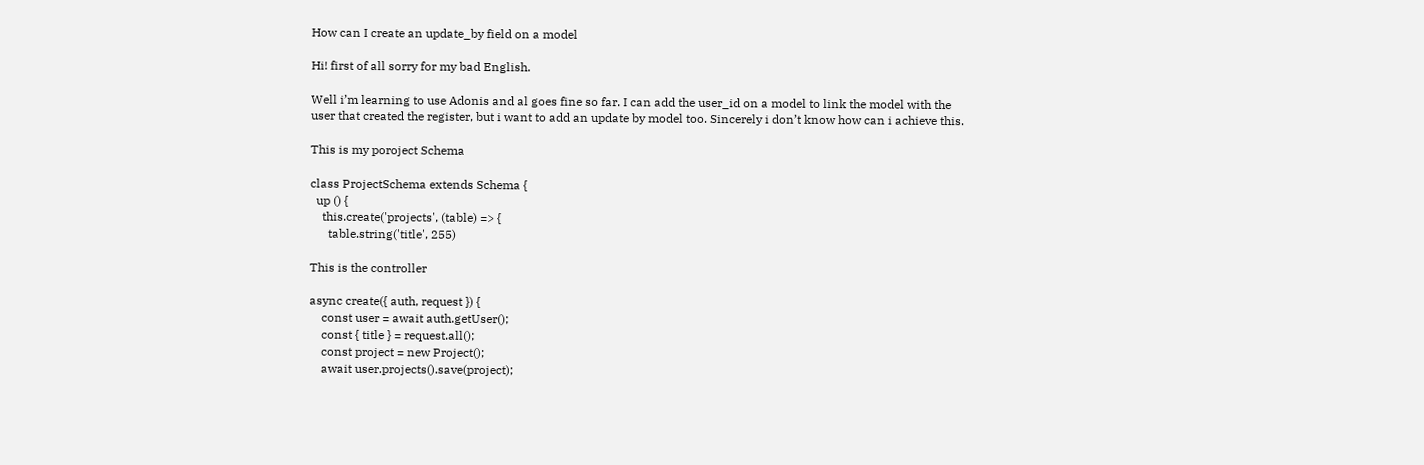How can I create an update_by field on a model

Hi! first of all sorry for my bad English.

Well i’m learning to use Adonis and al goes fine so far. I can add the user_id on a model to link the model with the user that created the register, but i want to add an update by model too. Sincerely i don’t know how can i achieve this.

This is my poroject Schema

class ProjectSchema extends Schema {
  up () {
    this.create('projects', (table) => {
      table.string('title', 255)

This is the controller

async create({ auth, request }) {
    const user = await auth.getUser();
    const { title } = request.all();
    const project = new Project();
    await user.projects().save(project);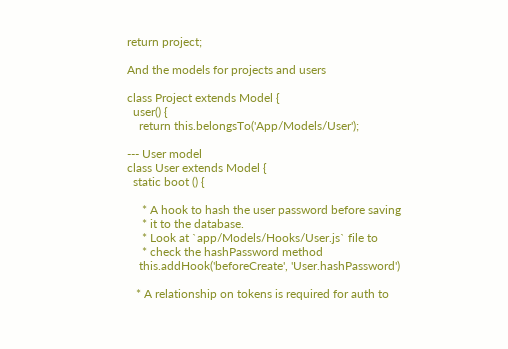return project;

And the models for projects and users

class Project extends Model {
  user() {
    return this.belongsTo('App/Models/User');

--- User model
class User extends Model {
  static boot () {

     * A hook to hash the user password before saving
     * it to the database.
     * Look at `app/Models/Hooks/User.js` file to
     * check the hashPassword method
    this.addHook('beforeCreate', 'User.hashPassword')

   * A relationship on tokens is required for auth to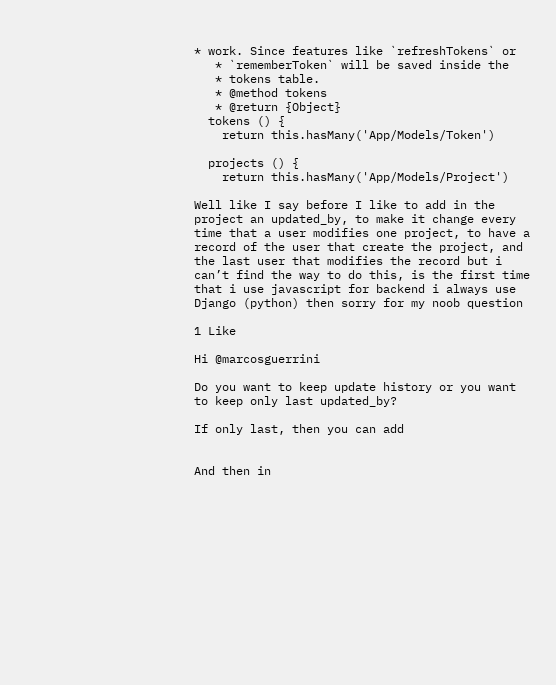* work. Since features like `refreshTokens` or
   * `rememberToken` will be saved inside the
   * tokens table.
   * @method tokens
   * @return {Object}
  tokens () {
    return this.hasMany('App/Models/Token')

  projects () {
    return this.hasMany('App/Models/Project')

Well like I say before I like to add in the project an updated_by, to make it change every time that a user modifies one project, to have a record of the user that create the project, and the last user that modifies the record but i can’t find the way to do this, is the first time that i use javascript for backend i always use Django (python) then sorry for my noob question

1 Like

Hi @marcosguerrini

Do you want to keep update history or you want to keep only last updated_by?

If only last, then you can add


And then in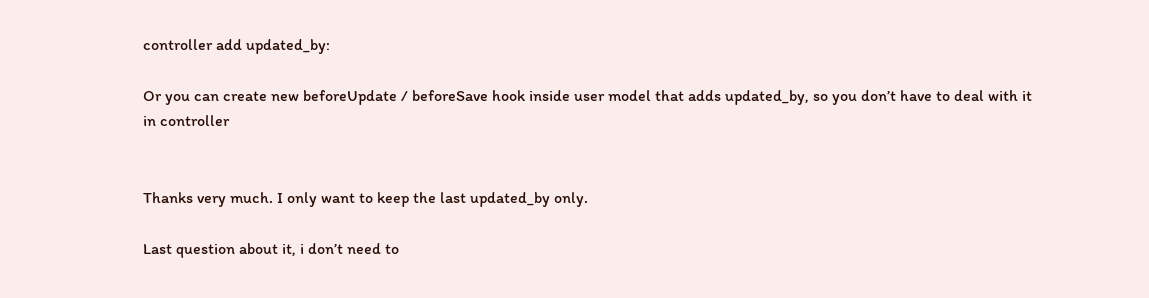controller add updated_by:

Or you can create new beforeUpdate / beforeSave hook inside user model that adds updated_by, so you don’t have to deal with it in controller


Thanks very much. I only want to keep the last updated_by only.

Last question about it, i don’t need to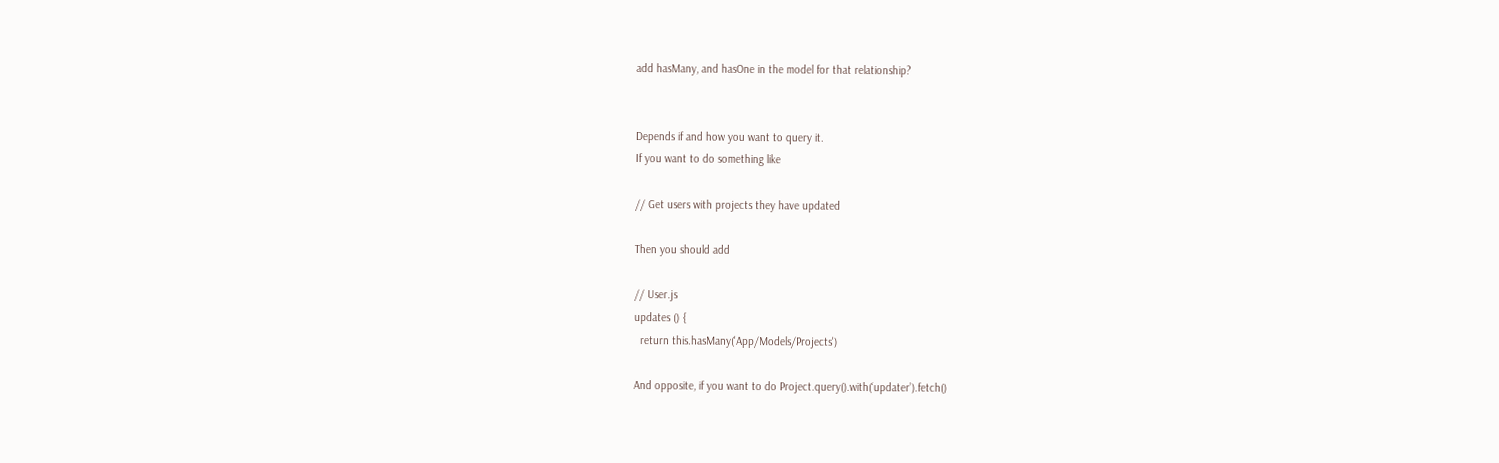add hasMany, and hasOne in the model for that relationship?


Depends if and how you want to query it.
If you want to do something like

// Get users with projects they have updated

Then you should add

// User.js
updates () {
  return this.hasMany('App/Models/Projects')

And opposite, if you want to do Project.query().with(‘updater’).fetch()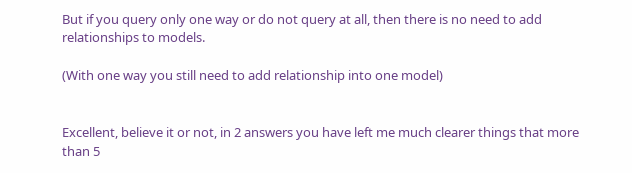But if you query only one way or do not query at all, then there is no need to add relationships to models.

(With one way you still need to add relationship into one model)


Excellent, believe it or not, in 2 answers you have left me much clearer things that more than 5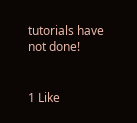tutorials have not done!


1 Like